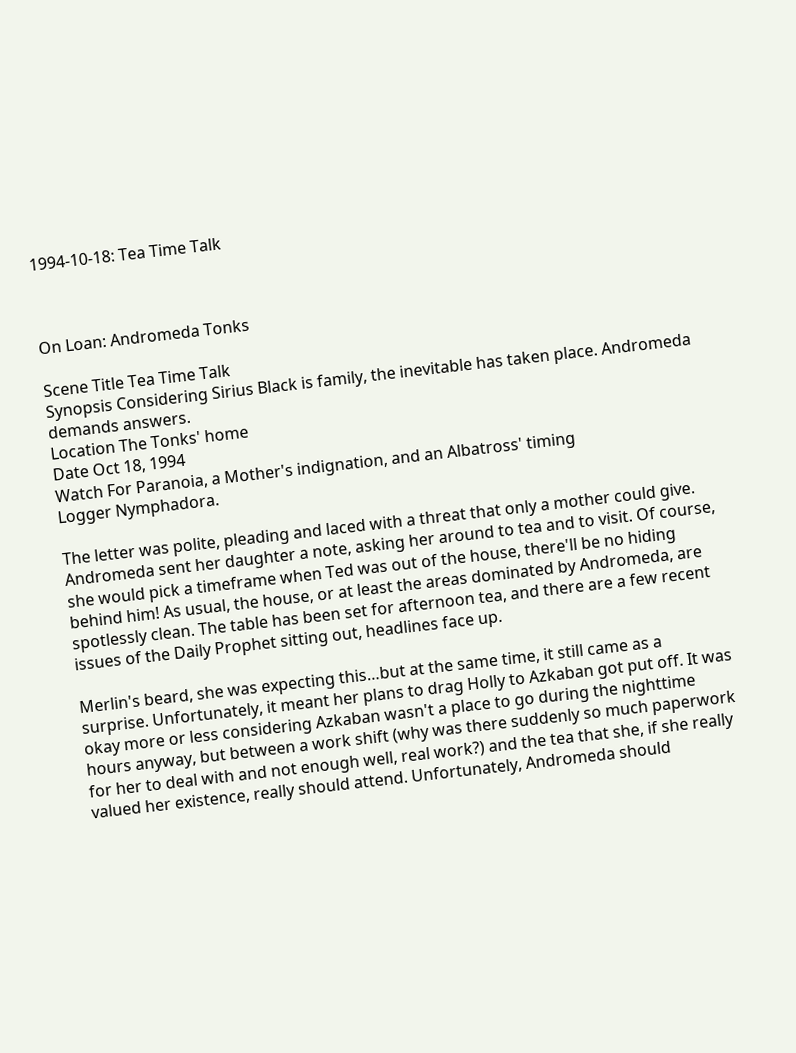1994-10-18: Tea Time Talk



On Loan: Andromeda Tonks

Scene Title Tea Time Talk
Synopsis Considering Sirius Black is family, the inevitable has taken place. Andromeda demands answers.
Location The Tonks' home
Date Oct 18, 1994
Watch For Paranoia, a Mother's indignation, and an Albatross' timing
Logger Nymphadora.

The letter was polite, pleading and laced with a threat that only a mother could give. Andromeda sent her daughter a note, asking her around to tea and to visit. Of course, she would pick a timeframe when Ted was out of the house, there'll be no hiding behind him! As usual, the house, or at least the areas dominated by Andromeda, are spotlessly clean. The table has been set for afternoon tea, and there are a few recent issues of the Daily Prophet sitting out, headlines face up.

Merlin's beard, she was expecting this…but at the same time, it still came as a surprise. Unfortunately, it meant her plans to drag Holly to Azkaban got put off. It was okay more or less considering Azkaban wasn't a place to go during the nighttime hours anyway, but between a work shift (why was there suddenly so much paperwork for her to deal with and not enough well, real work?) and the tea that she, if she really valued her existence, really should attend. Unfortunately, Andromeda should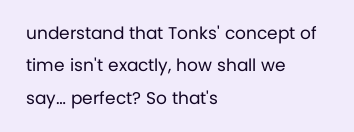understand that Tonks' concept of time isn't exactly, how shall we say… perfect? So that's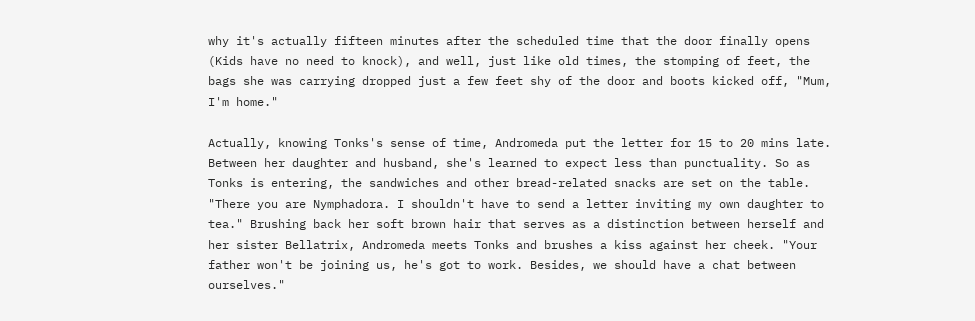why it's actually fifteen minutes after the scheduled time that the door finally opens (Kids have no need to knock), and well, just like old times, the stomping of feet, the bags she was carrying dropped just a few feet shy of the door and boots kicked off, "Mum, I'm home."

Actually, knowing Tonks's sense of time, Andromeda put the letter for 15 to 20 mins late. Between her daughter and husband, she's learned to expect less than punctuality. So as Tonks is entering, the sandwiches and other bread-related snacks are set on the table. "There you are Nymphadora. I shouldn't have to send a letter inviting my own daughter to tea." Brushing back her soft brown hair that serves as a distinction between herself and her sister Bellatrix, Andromeda meets Tonks and brushes a kiss against her cheek. "Your father won't be joining us, he's got to work. Besides, we should have a chat between ourselves."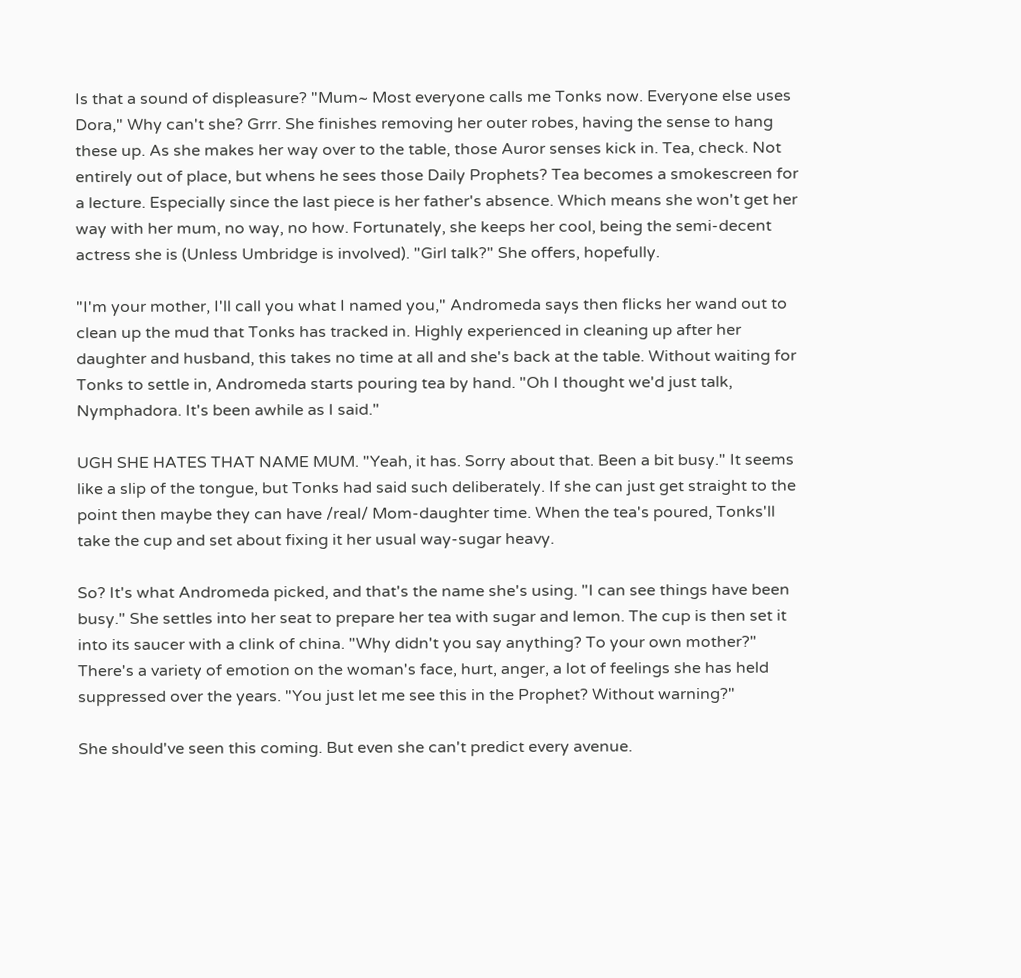Is that a sound of displeasure? "Mum~ Most everyone calls me Tonks now. Everyone else uses Dora," Why can't she? Grrr. She finishes removing her outer robes, having the sense to hang these up. As she makes her way over to the table, those Auror senses kick in. Tea, check. Not entirely out of place, but whens he sees those Daily Prophets? Tea becomes a smokescreen for a lecture. Especially since the last piece is her father's absence. Which means she won't get her way with her mum, no way, no how. Fortunately, she keeps her cool, being the semi-decent actress she is (Unless Umbridge is involved). "Girl talk?" She offers, hopefully.

"I'm your mother, I'll call you what I named you," Andromeda says then flicks her wand out to clean up the mud that Tonks has tracked in. Highly experienced in cleaning up after her daughter and husband, this takes no time at all and she's back at the table. Without waiting for Tonks to settle in, Andromeda starts pouring tea by hand. "Oh I thought we'd just talk, Nymphadora. It's been awhile as I said."

UGH SHE HATES THAT NAME MUM. "Yeah, it has. Sorry about that. Been a bit busy." It seems like a slip of the tongue, but Tonks had said such deliberately. If she can just get straight to the point then maybe they can have /real/ Mom-daughter time. When the tea's poured, Tonks'll take the cup and set about fixing it her usual way-sugar heavy.

So? It's what Andromeda picked, and that's the name she's using. "I can see things have been busy." She settles into her seat to prepare her tea with sugar and lemon. The cup is then set it into its saucer with a clink of china. "Why didn't you say anything? To your own mother?" There's a variety of emotion on the woman's face, hurt, anger, a lot of feelings she has held suppressed over the years. "You just let me see this in the Prophet? Without warning?"

She should've seen this coming. But even she can't predict every avenue.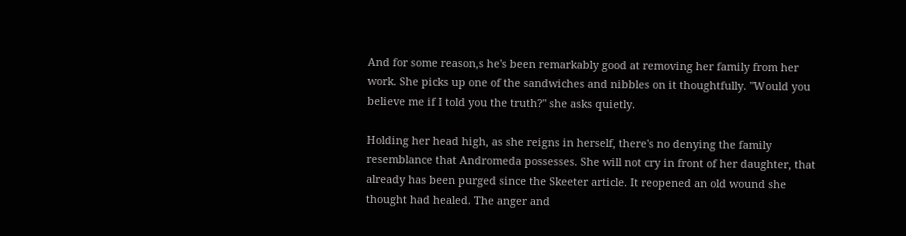And for some reason,s he's been remarkably good at removing her family from her work. She picks up one of the sandwiches and nibbles on it thoughtfully. "Would you believe me if I told you the truth?" she asks quietly.

Holding her head high, as she reigns in herself, there's no denying the family resemblance that Andromeda possesses. She will not cry in front of her daughter, that already has been purged since the Skeeter article. It reopened an old wound she thought had healed. The anger and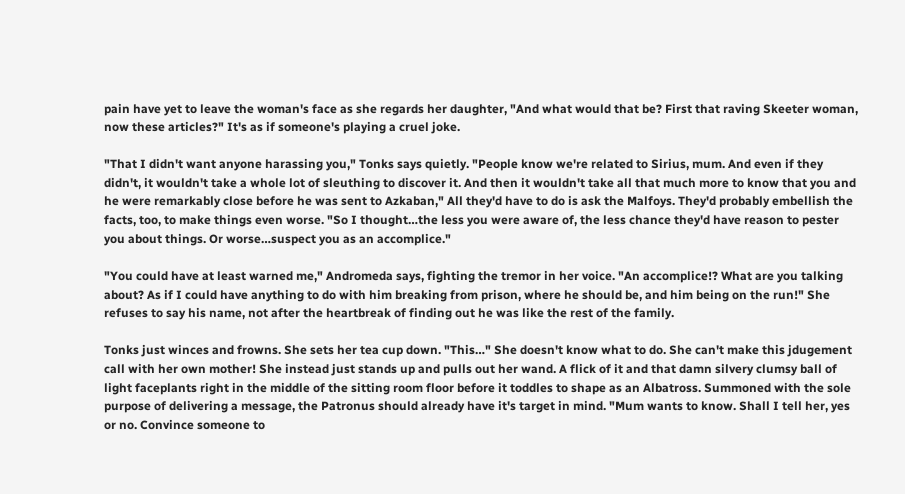pain have yet to leave the woman's face as she regards her daughter, "And what would that be? First that raving Skeeter woman, now these articles?" It's as if someone's playing a cruel joke.

"That I didn't want anyone harassing you," Tonks says quietly. "People know we're related to Sirius, mum. And even if they didn't, it wouldn't take a whole lot of sleuthing to discover it. And then it wouldn't take all that much more to know that you and he were remarkably close before he was sent to Azkaban," All they'd have to do is ask the Malfoys. They'd probably embellish the facts, too, to make things even worse. "So I thought…the less you were aware of, the less chance they'd have reason to pester you about things. Or worse…suspect you as an accomplice."

"You could have at least warned me," Andromeda says, fighting the tremor in her voice. "An accomplice!? What are you talking about? As if I could have anything to do with him breaking from prison, where he should be, and him being on the run!" She refuses to say his name, not after the heartbreak of finding out he was like the rest of the family.

Tonks just winces and frowns. She sets her tea cup down. "This…" She doesn't know what to do. She can't make this jdugement call with her own mother! She instead just stands up and pulls out her wand. A flick of it and that damn silvery clumsy ball of light faceplants right in the middle of the sitting room floor before it toddles to shape as an Albatross. Summoned with the sole purpose of delivering a message, the Patronus should already have it's target in mind. "Mum wants to know. Shall I tell her, yes or no. Convince someone to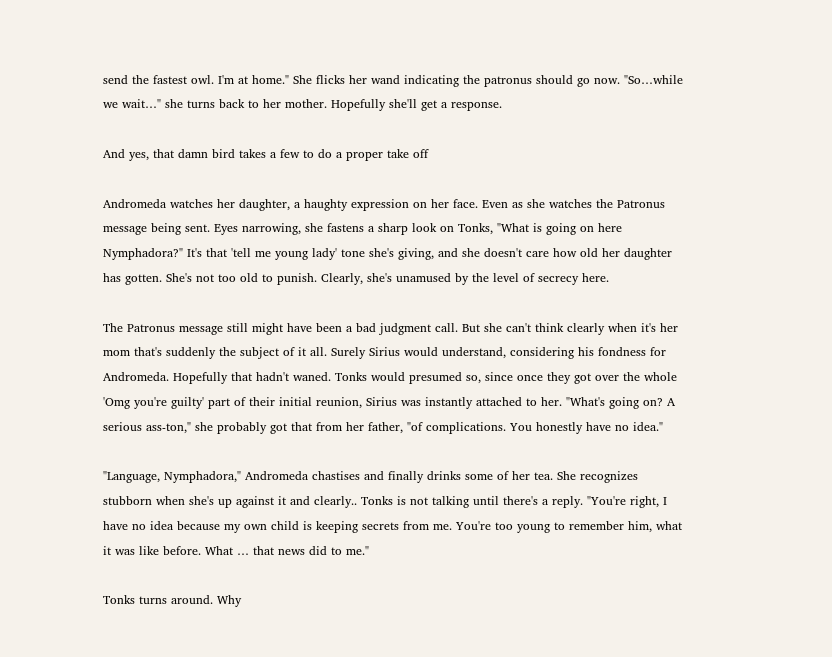send the fastest owl. I'm at home." She flicks her wand indicating the patronus should go now. "So…while we wait…" she turns back to her mother. Hopefully she'll get a response.

And yes, that damn bird takes a few to do a proper take off

Andromeda watches her daughter, a haughty expression on her face. Even as she watches the Patronus message being sent. Eyes narrowing, she fastens a sharp look on Tonks, "What is going on here Nymphadora?" It's that 'tell me young lady' tone she's giving, and she doesn't care how old her daughter has gotten. She's not too old to punish. Clearly, she's unamused by the level of secrecy here.

The Patronus message still might have been a bad judgment call. But she can't think clearly when it's her mom that's suddenly the subject of it all. Surely Sirius would understand, considering his fondness for Andromeda. Hopefully that hadn't waned. Tonks would presumed so, since once they got over the whole 'Omg you're guilty' part of their initial reunion, Sirius was instantly attached to her. "What's going on? A serious ass-ton," she probably got that from her father, "of complications. You honestly have no idea."

"Language, Nymphadora," Andromeda chastises and finally drinks some of her tea. She recognizes stubborn when she's up against it and clearly.. Tonks is not talking until there's a reply. "You're right, I have no idea because my own child is keeping secrets from me. You're too young to remember him, what it was like before. What … that news did to me."

Tonks turns around. Why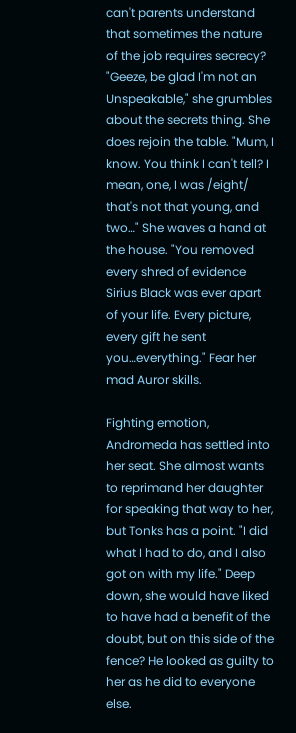can't parents understand that sometimes the nature of the job requires secrecy? "Geeze, be glad I'm not an Unspeakable," she grumbles about the secrets thing. She does rejoin the table. "Mum, I know. You think I can't tell? I mean, one, I was /eight/ that's not that young, and two…" She waves a hand at the house. "You removed every shred of evidence Sirius Black was ever apart of your life. Every picture, every gift he sent you…everything." Fear her mad Auror skills.

Fighting emotion, Andromeda has settled into her seat. She almost wants to reprimand her daughter for speaking that way to her, but Tonks has a point. "I did what I had to do, and I also got on with my life." Deep down, she would have liked to have had a benefit of the doubt, but on this side of the fence? He looked as guilty to her as he did to everyone else.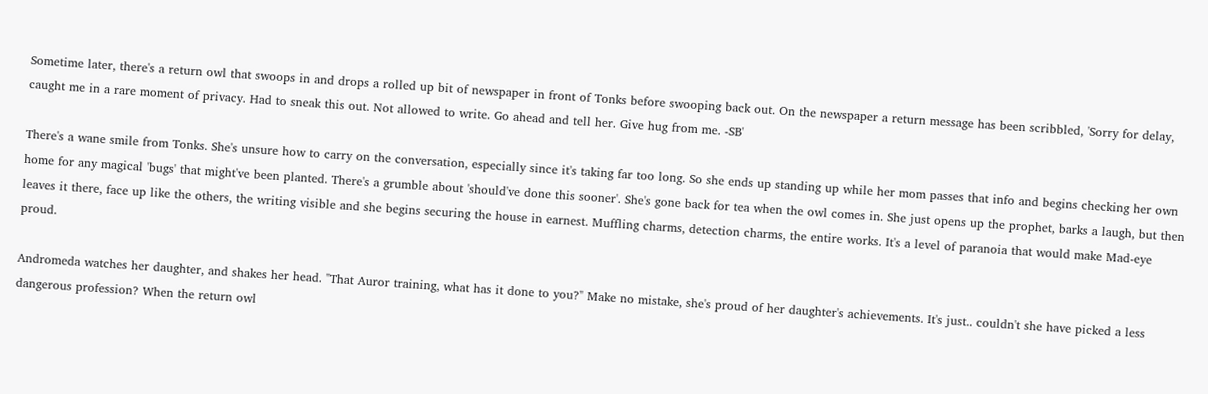Sometime later, there's a return owl that swoops in and drops a rolled up bit of newspaper in front of Tonks before swooping back out. On the newspaper a return message has been scribbled, 'Sorry for delay, caught me in a rare moment of privacy. Had to sneak this out. Not allowed to write. Go ahead and tell her. Give hug from me. -SB'

There's a wane smile from Tonks. She's unsure how to carry on the conversation, especially since it's taking far too long. So she ends up standing up while her mom passes that info and begins checking her own home for any magical 'bugs' that might've been planted. There's a grumble about 'should've done this sooner'. She's gone back for tea when the owl comes in. She just opens up the prophet, barks a laugh, but then leaves it there, face up like the others, the writing visible and she begins securing the house in earnest. Muffling charms, detection charms, the entire works. It's a level of paranoia that would make Mad-eye proud.

Andromeda watches her daughter, and shakes her head. "That Auror training, what has it done to you?" Make no mistake, she's proud of her daughter's achievements. It's just.. couldn't she have picked a less dangerous profession? When the return owl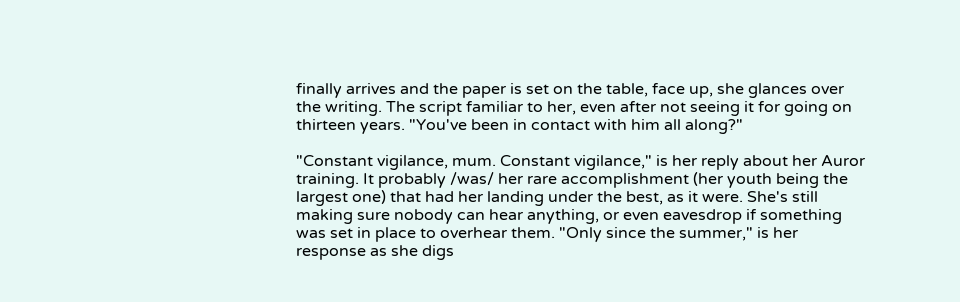finally arrives and the paper is set on the table, face up, she glances over the writing. The script familiar to her, even after not seeing it for going on thirteen years. "You've been in contact with him all along?"

"Constant vigilance, mum. Constant vigilance," is her reply about her Auror training. It probably /was/ her rare accomplishment (her youth being the largest one) that had her landing under the best, as it were. She's still making sure nobody can hear anything, or even eavesdrop if something was set in place to overhear them. "Only since the summer," is her response as she digs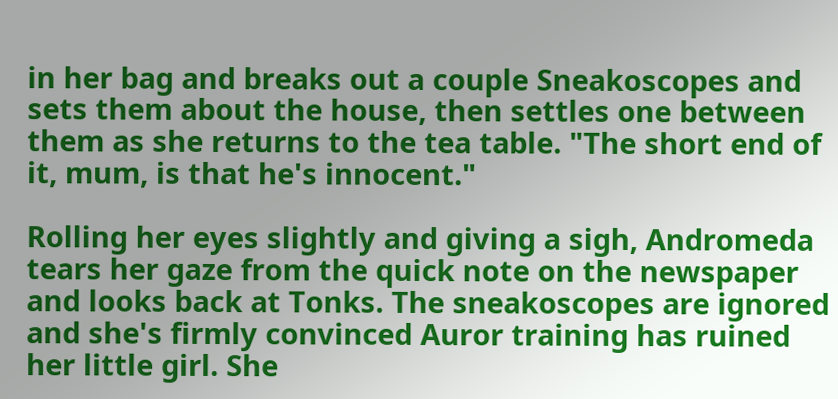in her bag and breaks out a couple Sneakoscopes and sets them about the house, then settles one between them as she returns to the tea table. "The short end of it, mum, is that he's innocent."

Rolling her eyes slightly and giving a sigh, Andromeda tears her gaze from the quick note on the newspaper and looks back at Tonks. The sneakoscopes are ignored and she's firmly convinced Auror training has ruined her little girl. She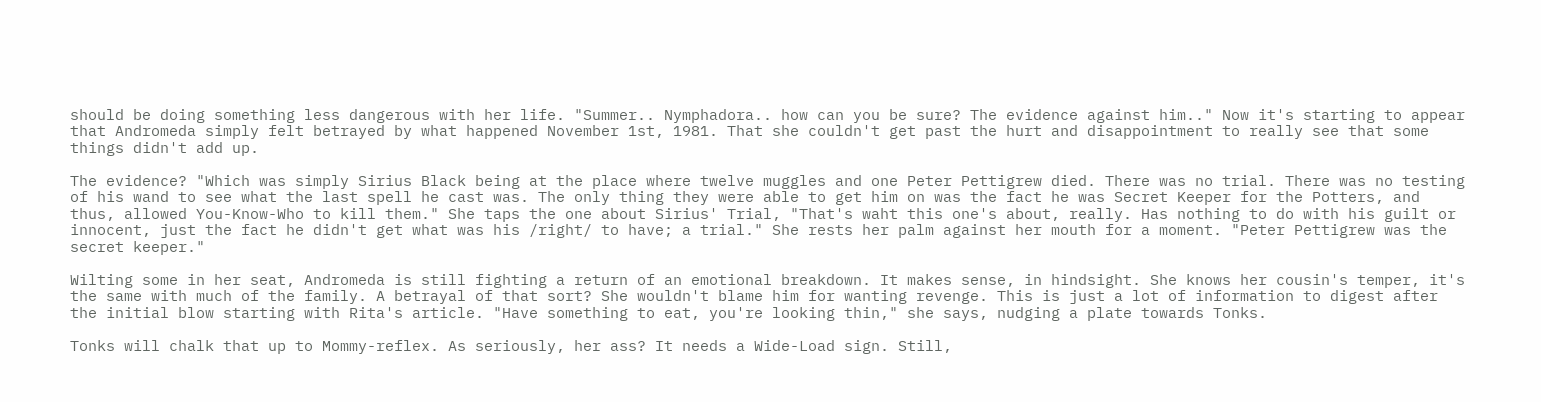should be doing something less dangerous with her life. "Summer.. Nymphadora.. how can you be sure? The evidence against him.." Now it's starting to appear that Andromeda simply felt betrayed by what happened November 1st, 1981. That she couldn't get past the hurt and disappointment to really see that some things didn't add up.

The evidence? "Which was simply Sirius Black being at the place where twelve muggles and one Peter Pettigrew died. There was no trial. There was no testing of his wand to see what the last spell he cast was. The only thing they were able to get him on was the fact he was Secret Keeper for the Potters, and thus, allowed You-Know-Who to kill them." She taps the one about Sirius' Trial, "That's waht this one's about, really. Has nothing to do with his guilt or innocent, just the fact he didn't get what was his /right/ to have; a trial." She rests her palm against her mouth for a moment. "Peter Pettigrew was the secret keeper."

Wilting some in her seat, Andromeda is still fighting a return of an emotional breakdown. It makes sense, in hindsight. She knows her cousin's temper, it's the same with much of the family. A betrayal of that sort? She wouldn't blame him for wanting revenge. This is just a lot of information to digest after the initial blow starting with Rita's article. "Have something to eat, you're looking thin," she says, nudging a plate towards Tonks.

Tonks will chalk that up to Mommy-reflex. As seriously, her ass? It needs a Wide-Load sign. Still,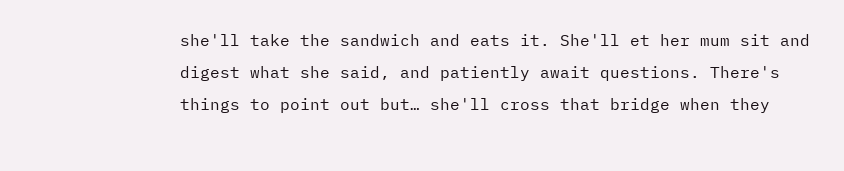she'll take the sandwich and eats it. She'll et her mum sit and digest what she said, and patiently await questions. There's things to point out but… she'll cross that bridge when they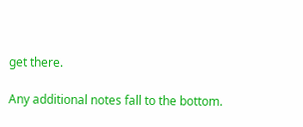get there.

Any additional notes fall to the bottom.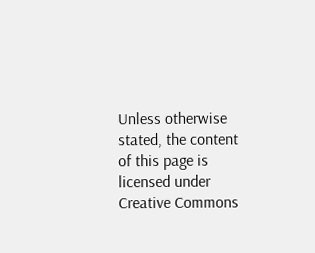Unless otherwise stated, the content of this page is licensed under Creative Commons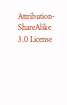Attribution-ShareAlike 3.0 License